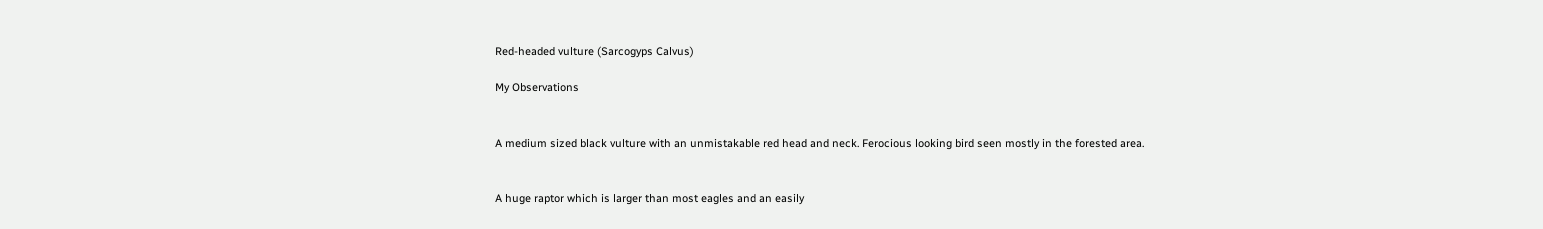Red-headed vulture (Sarcogyps Calvus)

My Observations


A medium sized black vulture with an unmistakable red head and neck. Ferocious looking bird seen mostly in the forested area.


A huge raptor which is larger than most eagles and an easily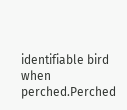identifiable bird when perched.Perched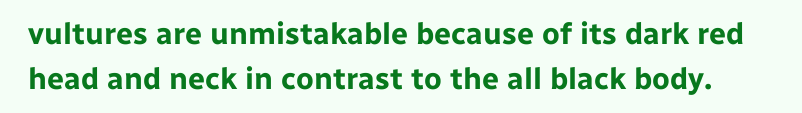vultures are unmistakable because of its dark red head and neck in contrast to the all black body.